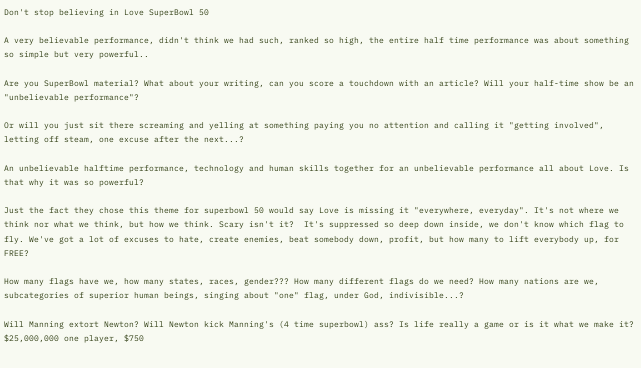Don't stop believing in Love SuperBowl 50

A very believable performance, didn't think we had such, ranked so high, the entire half time performance was about something so simple but very powerful..

Are you SuperBowl material? What about your writing, can you score a touchdown with an article? Will your half-time show be an "unbelievable performance"?

Or will you just sit there screaming and yelling at something paying you no attention and calling it "getting involved", letting off steam, one excuse after the next...?

An unbelievable halftime performance, technology and human skills together for an unbelievable performance all about Love. Is that why it was so powerful?

Just the fact they chose this theme for superbowl 50 would say Love is missing it "everywhere, everyday". It's not where we think nor what we think, but how we think. Scary isn't it?  It's suppressed so deep down inside, we don't know which flag to fly. We've got a lot of excuses to hate, create enemies, beat somebody down, profit, but how many to lift everybody up, for FREE?

How many flags have we, how many states, races, gender??? How many different flags do we need? How many nations are we, subcategories of superior human beings, singing about "one" flag, under God, indivisible...?

Will Manning extort Newton? Will Newton kick Manning's (4 time superbowl) ass? Is life really a game or is it what we make it? $25,000,000 one player, $750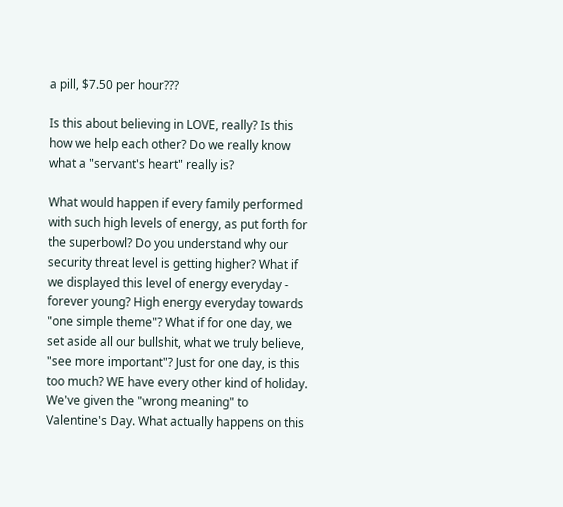a pill, $7.50 per hour???

Is this about believing in LOVE, really? Is this how we help each other? Do we really know what a "servant's heart" really is?

What would happen if every family performed with such high levels of energy, as put forth for the superbowl? Do you understand why our security threat level is getting higher? What if we displayed this level of energy everyday - forever young? High energy everyday towards "one simple theme"? What if for one day, we set aside all our bullshit, what we truly believe, "see more important"? Just for one day, is this too much? WE have every other kind of holiday. We've given the "wrong meaning" to Valentine's Day. What actually happens on this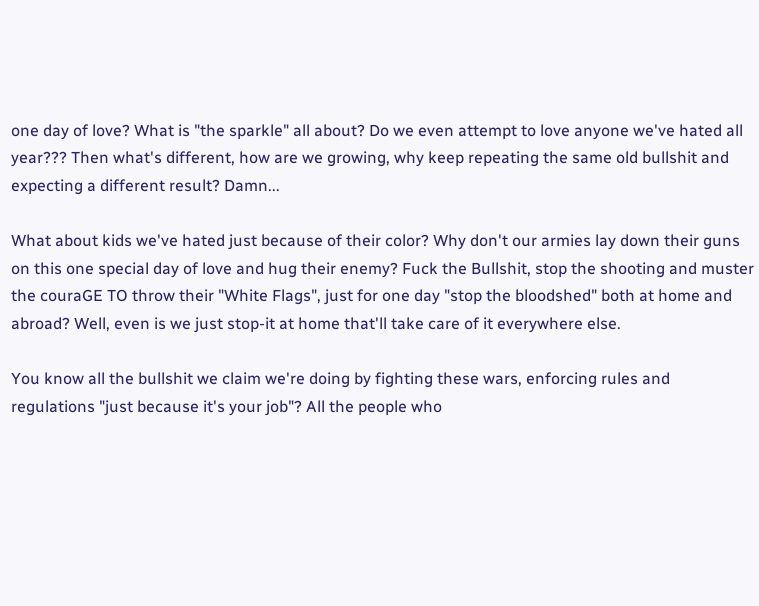one day of love? What is "the sparkle" all about? Do we even attempt to love anyone we've hated all year??? Then what's different, how are we growing, why keep repeating the same old bullshit and expecting a different result? Damn...

What about kids we've hated just because of their color? Why don't our armies lay down their guns on this one special day of love and hug their enemy? Fuck the Bullshit, stop the shooting and muster the couraGE TO throw their "White Flags", just for one day "stop the bloodshed" both at home and abroad? Well, even is we just stop-it at home that'll take care of it everywhere else.

You know all the bullshit we claim we're doing by fighting these wars, enforcing rules and regulations "just because it's your job"? All the people who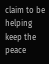claim to be helping keep the peace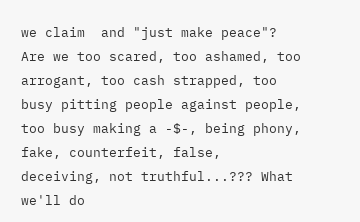we claim  and "just make peace"? Are we too scared, too ashamed, too arrogant, too cash strapped, too busy pitting people against people, too busy making a -$-, being phony, fake, counterfeit, false, deceiving, not truthful...??? What we'll do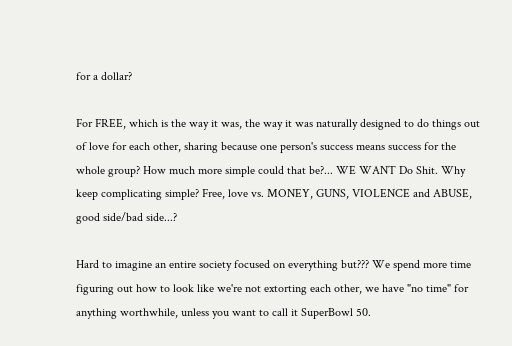for a dollar?

For FREE, which is the way it was, the way it was naturally designed to do things out of love for each other, sharing because one person's success means success for the whole group? How much more simple could that be?... WE WANT Do Shit. Why keep complicating simple? Free, love vs. MONEY, GUNS, VIOLENCE and ABUSE, good side/bad side...?

Hard to imagine an entire society focused on everything but??? We spend more time figuring out how to look like we're not extorting each other, we have "no time" for anything worthwhile, unless you want to call it SuperBowl 50.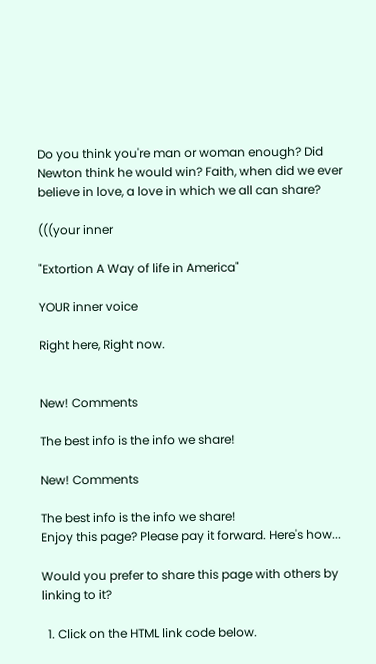Do you think you're man or woman enough? Did Newton think he would win? Faith, when did we ever believe in love, a love in which we all can share?

(((your inner

"Extortion A Way of life in America"

YOUR inner voice

Right here, Right now.


New! Comments

The best info is the info we share!

New! Comments

The best info is the info we share!
Enjoy this page? Please pay it forward. Here's how...

Would you prefer to share this page with others by linking to it?

  1. Click on the HTML link code below.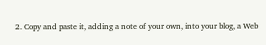2. Copy and paste it, adding a note of your own, into your blog, a Web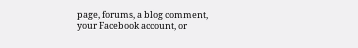page, forums, a blog comment, your Facebook account, or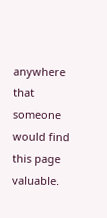anywhere that someone would find this page valuable.